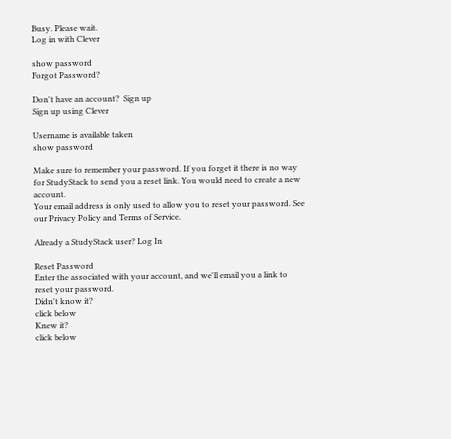Busy. Please wait.
Log in with Clever

show password
Forgot Password?

Don't have an account?  Sign up
Sign up using Clever

Username is available taken
show password

Make sure to remember your password. If you forget it there is no way for StudyStack to send you a reset link. You would need to create a new account.
Your email address is only used to allow you to reset your password. See our Privacy Policy and Terms of Service.

Already a StudyStack user? Log In

Reset Password
Enter the associated with your account, and we'll email you a link to reset your password.
Didn't know it?
click below
Knew it?
click below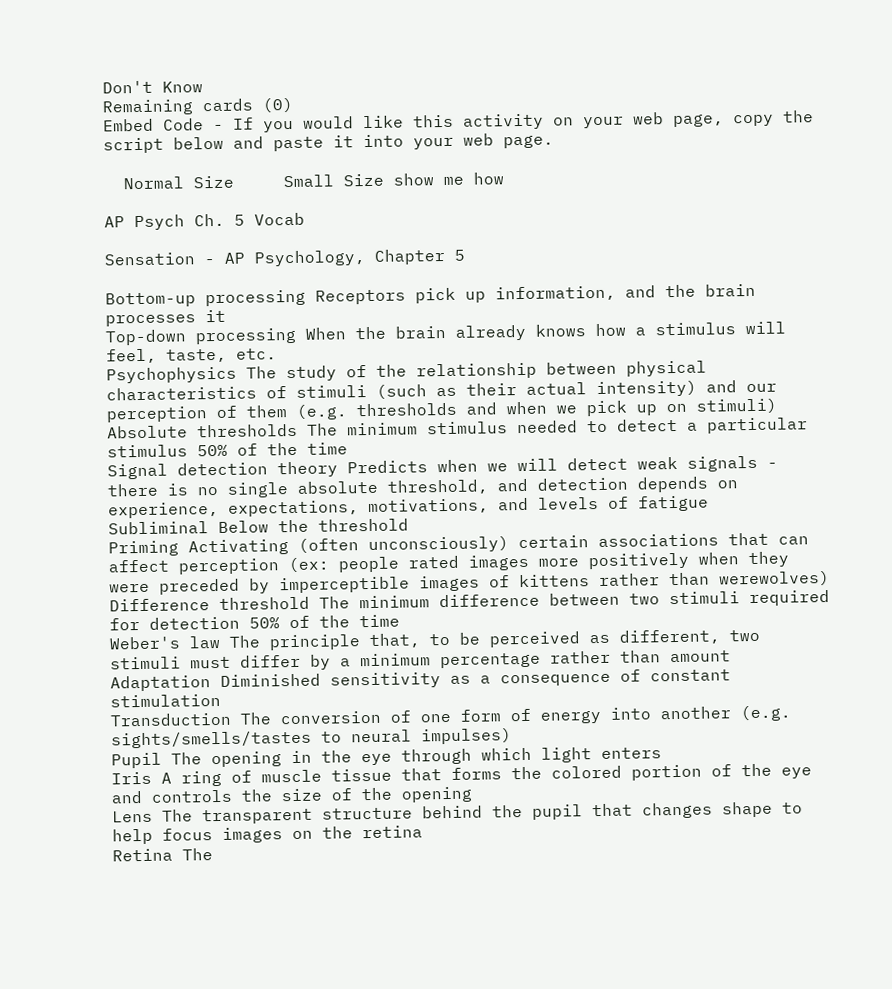Don't Know
Remaining cards (0)
Embed Code - If you would like this activity on your web page, copy the script below and paste it into your web page.

  Normal Size     Small Size show me how

AP Psych Ch. 5 Vocab

Sensation - AP Psychology, Chapter 5

Bottom-up processing Receptors pick up information, and the brain processes it
Top-down processing When the brain already knows how a stimulus will feel, taste, etc.
Psychophysics The study of the relationship between physical characteristics of stimuli (such as their actual intensity) and our perception of them (e.g. thresholds and when we pick up on stimuli)
Absolute thresholds The minimum stimulus needed to detect a particular stimulus 50% of the time
Signal detection theory Predicts when we will detect weak signals - there is no single absolute threshold, and detection depends on experience, expectations, motivations, and levels of fatigue
Subliminal Below the threshold
Priming Activating (often unconsciously) certain associations that can affect perception (ex: people rated images more positively when they were preceded by imperceptible images of kittens rather than werewolves)
Difference threshold The minimum difference between two stimuli required for detection 50% of the time
Weber's law The principle that, to be perceived as different, two stimuli must differ by a minimum percentage rather than amount
Adaptation Diminished sensitivity as a consequence of constant stimulation
Transduction The conversion of one form of energy into another (e.g. sights/smells/tastes to neural impulses)
Pupil The opening in the eye through which light enters
Iris A ring of muscle tissue that forms the colored portion of the eye and controls the size of the opening
Lens The transparent structure behind the pupil that changes shape to help focus images on the retina
Retina The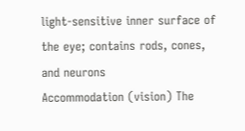light-sensitive inner surface of the eye; contains rods, cones, and neurons
Accommodation (vision) The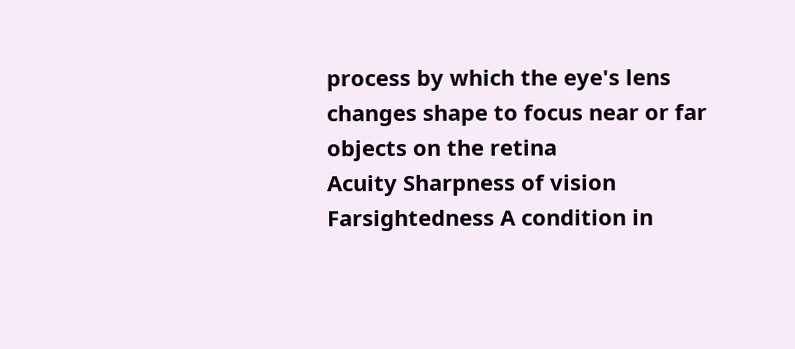process by which the eye's lens changes shape to focus near or far objects on the retina
Acuity Sharpness of vision
Farsightedness A condition in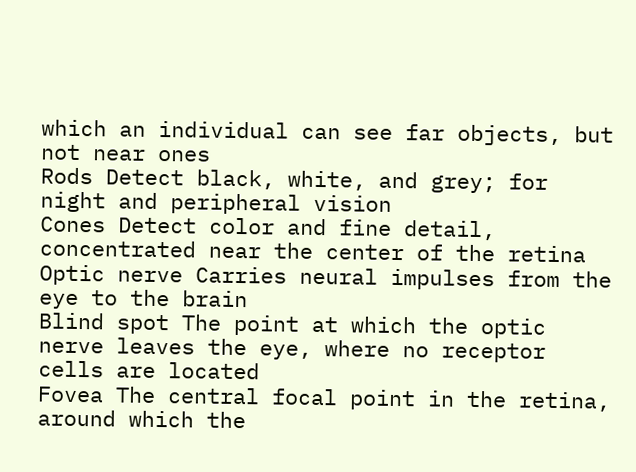which an individual can see far objects, but not near ones
Rods Detect black, white, and grey; for night and peripheral vision
Cones Detect color and fine detail, concentrated near the center of the retina
Optic nerve Carries neural impulses from the eye to the brain
Blind spot The point at which the optic nerve leaves the eye, where no receptor cells are located
Fovea The central focal point in the retina, around which the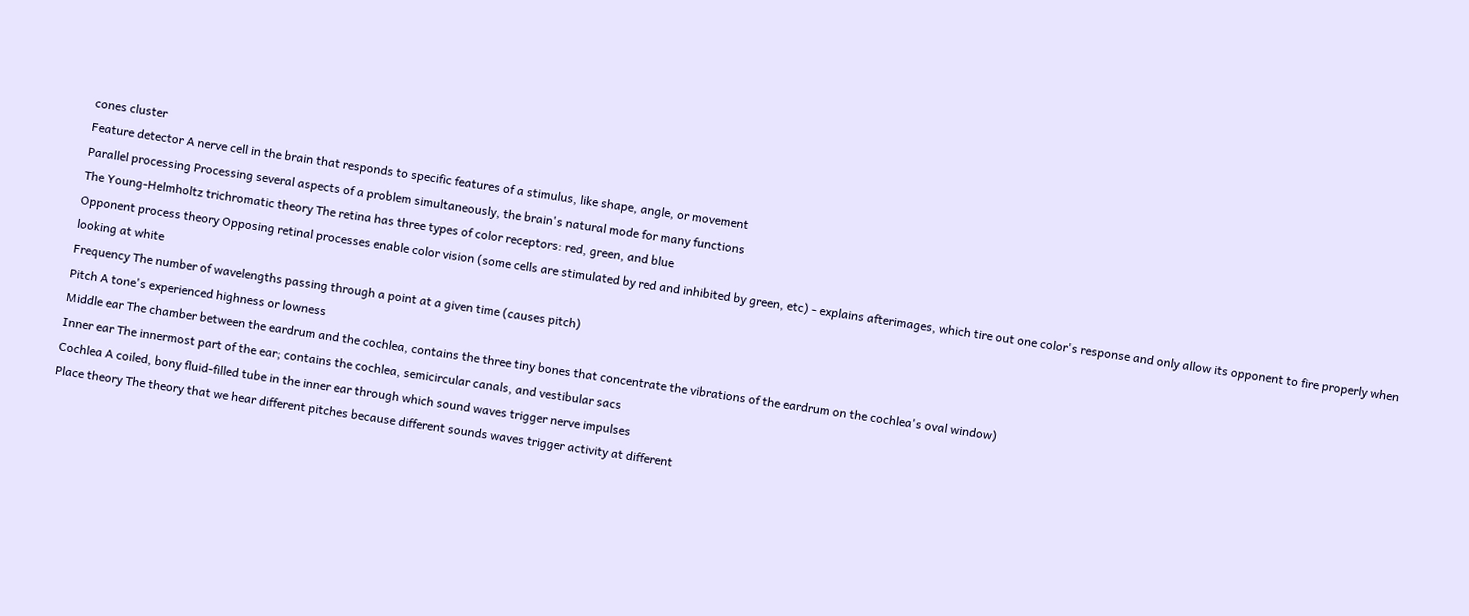cones cluster
Feature detector A nerve cell in the brain that responds to specific features of a stimulus, like shape, angle, or movement
Parallel processing Processing several aspects of a problem simultaneously, the brain's natural mode for many functions
The Young-Helmholtz trichromatic theory The retina has three types of color receptors: red, green, and blue
Opponent process theory Opposing retinal processes enable color vision (some cells are stimulated by red and inhibited by green, etc) - explains afterimages, which tire out one color's response and only allow its opponent to fire properly when looking at white
Frequency The number of wavelengths passing through a point at a given time (causes pitch)
Pitch A tone's experienced highness or lowness
Middle ear The chamber between the eardrum and the cochlea, contains the three tiny bones that concentrate the vibrations of the eardrum on the cochlea's oval window)
Inner ear The innermost part of the ear; contains the cochlea, semicircular canals, and vestibular sacs
Cochlea A coiled, bony fluid-filled tube in the inner ear through which sound waves trigger nerve impulses
Place theory The theory that we hear different pitches because different sounds waves trigger activity at different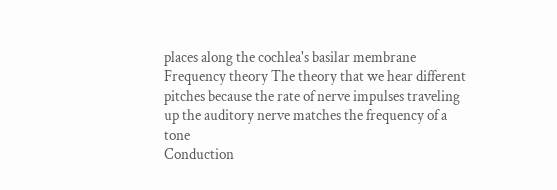places along the cochlea's basilar membrane
Frequency theory The theory that we hear different pitches because the rate of nerve impulses traveling up the auditory nerve matches the frequency of a tone
Conduction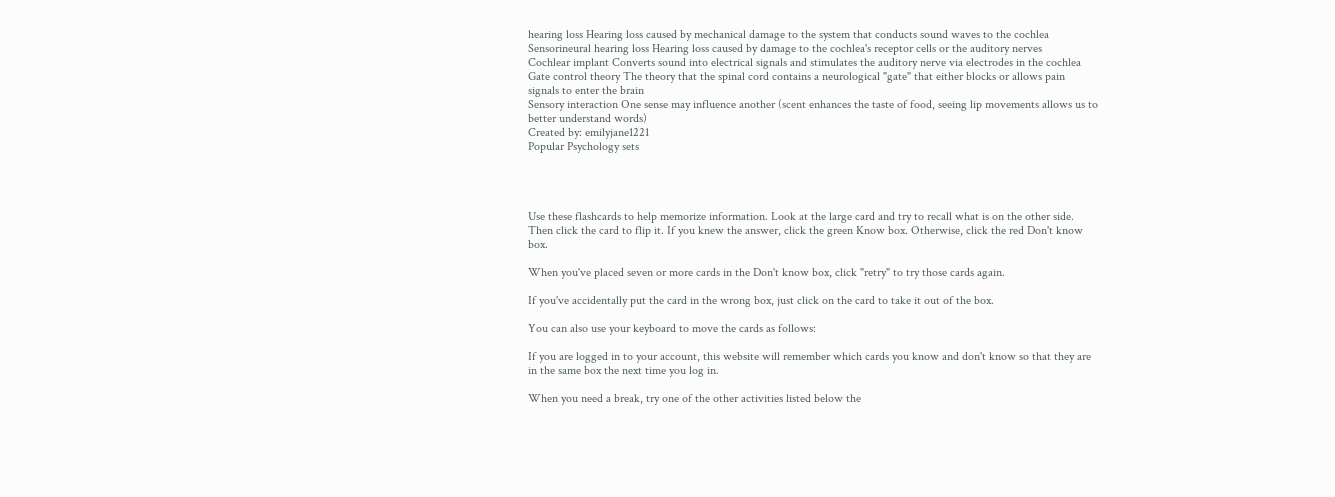hearing loss Hearing loss caused by mechanical damage to the system that conducts sound waves to the cochlea
Sensorineural hearing loss Hearing loss caused by damage to the cochlea's receptor cells or the auditory nerves
Cochlear implant Converts sound into electrical signals and stimulates the auditory nerve via electrodes in the cochlea
Gate control theory The theory that the spinal cord contains a neurological "gate" that either blocks or allows pain signals to enter the brain
Sensory interaction One sense may influence another (scent enhances the taste of food, seeing lip movements allows us to better understand words)
Created by: emilyjane1221
Popular Psychology sets




Use these flashcards to help memorize information. Look at the large card and try to recall what is on the other side. Then click the card to flip it. If you knew the answer, click the green Know box. Otherwise, click the red Don't know box.

When you've placed seven or more cards in the Don't know box, click "retry" to try those cards again.

If you've accidentally put the card in the wrong box, just click on the card to take it out of the box.

You can also use your keyboard to move the cards as follows:

If you are logged in to your account, this website will remember which cards you know and don't know so that they are in the same box the next time you log in.

When you need a break, try one of the other activities listed below the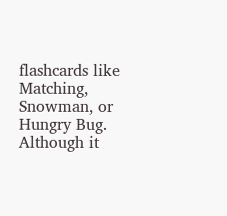flashcards like Matching, Snowman, or Hungry Bug. Although it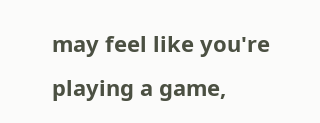may feel like you're playing a game,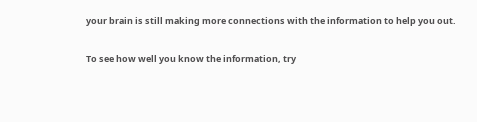your brain is still making more connections with the information to help you out.

To see how well you know the information, try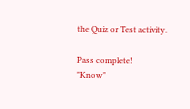the Quiz or Test activity.

Pass complete!
"Know"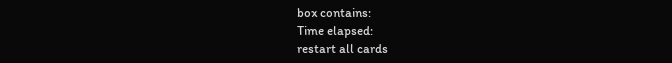box contains:
Time elapsed:
restart all cards